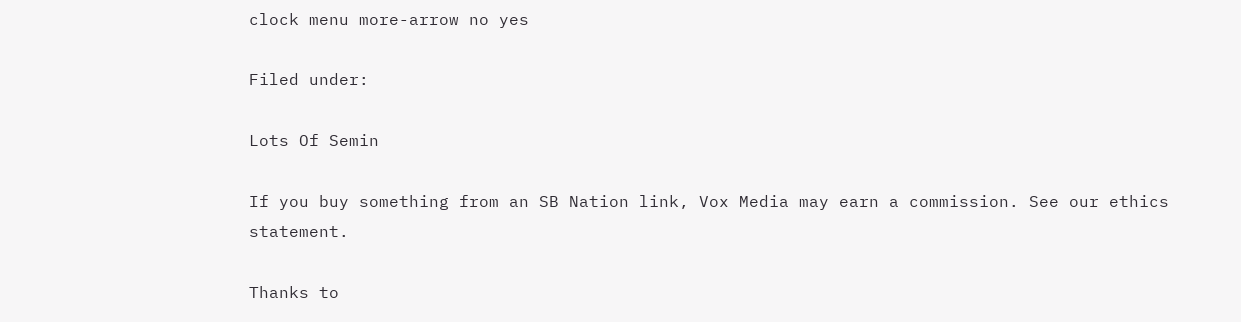clock menu more-arrow no yes

Filed under:

Lots Of Semin

If you buy something from an SB Nation link, Vox Media may earn a commission. See our ethics statement.

Thanks to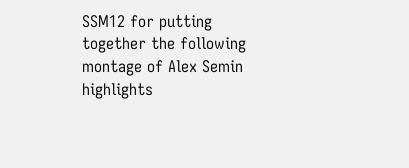SSM12 for putting together the following montage of Alex Semin highlights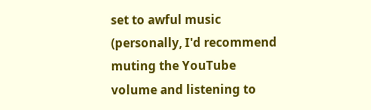set to awful music (personally, I'd recommend muting the YouTube volume and listening to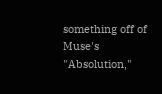something off of Muse's "Absolution,"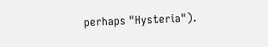perhaps "Hysteria").